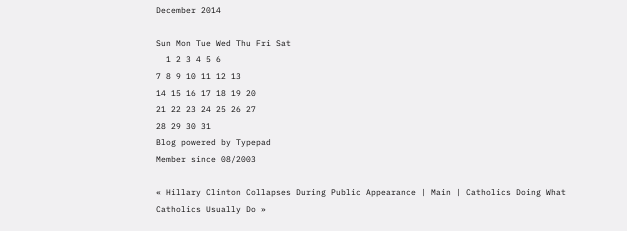December 2014

Sun Mon Tue Wed Thu Fri Sat
  1 2 3 4 5 6
7 8 9 10 11 12 13
14 15 16 17 18 19 20
21 22 23 24 25 26 27
28 29 30 31
Blog powered by Typepad
Member since 08/2003

« Hillary Clinton Collapses During Public Appearance | Main | Catholics Doing What Catholics Usually Do »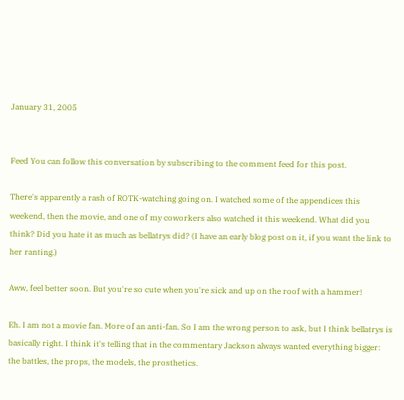January 31, 2005


Feed You can follow this conversation by subscribing to the comment feed for this post.

There's apparently a rash of ROTK-watching going on. I watched some of the appendices this weekend, then the movie, and one of my coworkers also watched it this weekend. What did you think? Did you hate it as much as bellatrys did? (I have an early blog post on it, if you want the link to her ranting.)

Aww, feel better soon. But you're so cute when you're sick and up on the roof with a hammer!

Eh. I am not a movie fan. More of an anti-fan. So I am the wrong person to ask, but I think bellatrys is basically right. I think it's telling that in the commentary Jackson always wanted everything bigger: the battles, the props, the models, the prosthetics.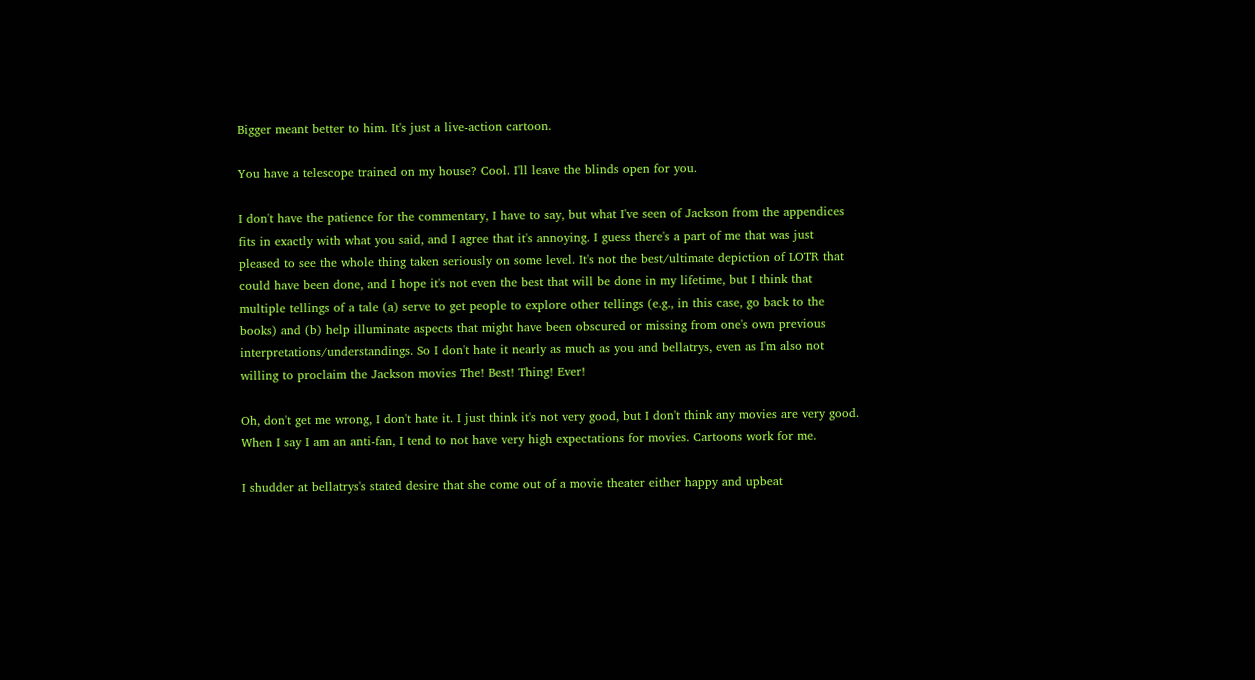Bigger meant better to him. It's just a live-action cartoon.

You have a telescope trained on my house? Cool. I'll leave the blinds open for you.

I don't have the patience for the commentary, I have to say, but what I've seen of Jackson from the appendices fits in exactly with what you said, and I agree that it's annoying. I guess there's a part of me that was just pleased to see the whole thing taken seriously on some level. It's not the best/ultimate depiction of LOTR that could have been done, and I hope it's not even the best that will be done in my lifetime, but I think that multiple tellings of a tale (a) serve to get people to explore other tellings (e.g., in this case, go back to the books) and (b) help illuminate aspects that might have been obscured or missing from one's own previous interpretations/understandings. So I don't hate it nearly as much as you and bellatrys, even as I'm also not willing to proclaim the Jackson movies The! Best! Thing! Ever!

Oh, don't get me wrong, I don't hate it. I just think it's not very good, but I don't think any movies are very good. When I say I am an anti-fan, I tend to not have very high expectations for movies. Cartoons work for me.

I shudder at bellatrys's stated desire that she come out of a movie theater either happy and upbeat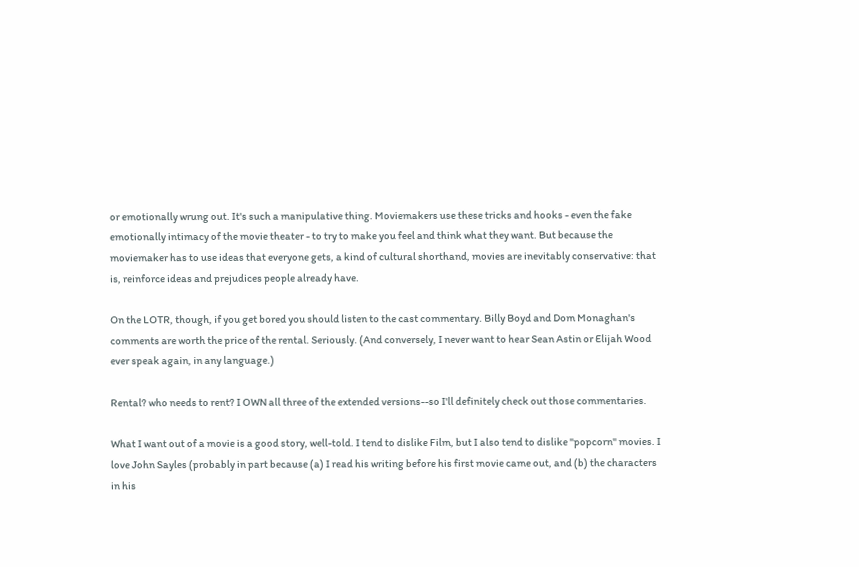or emotionally wrung out. It's such a manipulative thing. Moviemakers use these tricks and hooks - even the fake emotionally intimacy of the movie theater - to try to make you feel and think what they want. But because the moviemaker has to use ideas that everyone gets, a kind of cultural shorthand, movies are inevitably conservative: that is, reinforce ideas and prejudices people already have.

On the LOTR, though, if you get bored you should listen to the cast commentary. Billy Boyd and Dom Monaghan's comments are worth the price of the rental. Seriously. (And conversely, I never want to hear Sean Astin or Elijah Wood ever speak again, in any language.)

Rental? who needs to rent? I OWN all three of the extended versions--so I'll definitely check out those commentaries.

What I want out of a movie is a good story, well-told. I tend to dislike Film, but I also tend to dislike "popcorn" movies. I love John Sayles (probably in part because (a) I read his writing before his first movie came out, and (b) the characters in his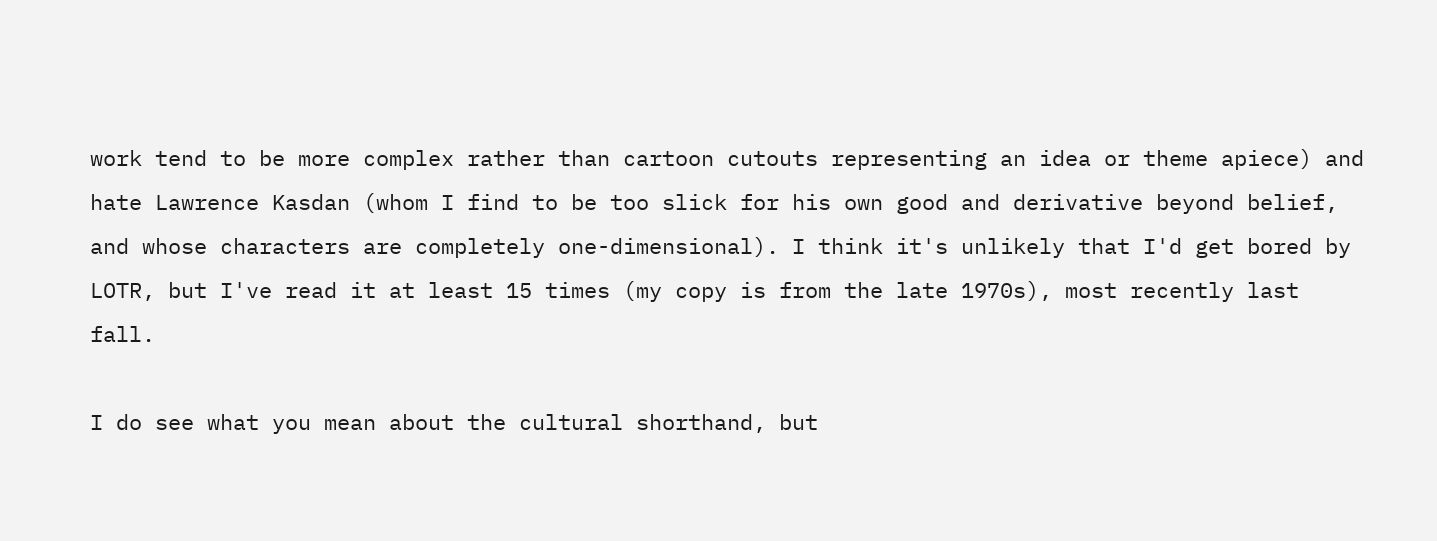work tend to be more complex rather than cartoon cutouts representing an idea or theme apiece) and hate Lawrence Kasdan (whom I find to be too slick for his own good and derivative beyond belief, and whose characters are completely one-dimensional). I think it's unlikely that I'd get bored by LOTR, but I've read it at least 15 times (my copy is from the late 1970s), most recently last fall.

I do see what you mean about the cultural shorthand, but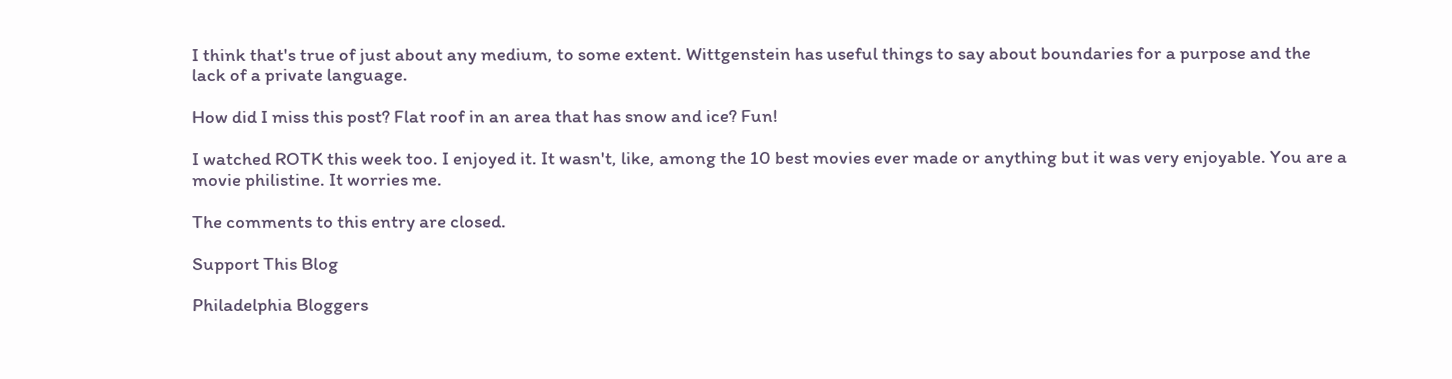I think that's true of just about any medium, to some extent. Wittgenstein has useful things to say about boundaries for a purpose and the lack of a private language.

How did I miss this post? Flat roof in an area that has snow and ice? Fun!

I watched ROTK this week too. I enjoyed it. It wasn't, like, among the 10 best movies ever made or anything but it was very enjoyable. You are a movie philistine. It worries me.

The comments to this entry are closed.

Support This Blog

Philadelphia Bloggers